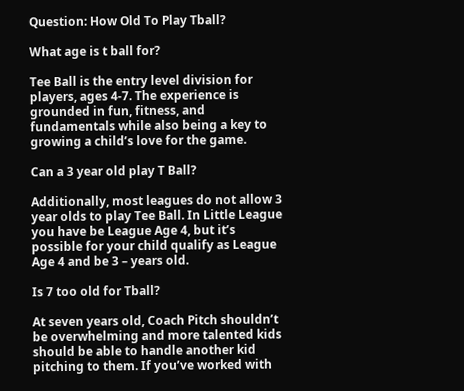Question: How Old To Play Tball?

What age is t ball for?

Tee Ball is the entry level division for players, ages 4-7. The experience is grounded in fun, fitness, and fundamentals while also being a key to growing a child’s love for the game.

Can a 3 year old play T Ball?

Additionally, most leagues do not allow 3 year olds to play Tee Ball. In Little League you have be League Age 4, but it’s possible for your child qualify as League Age 4 and be 3 – years old.

Is 7 too old for Tball?

At seven years old, Coach Pitch shouldn’t be overwhelming and more talented kids should be able to handle another kid pitching to them. If you’ve worked with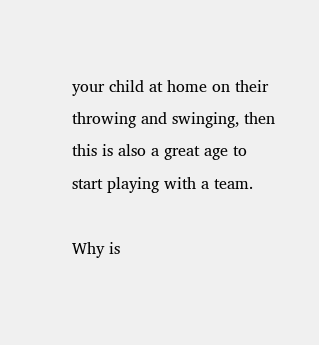your child at home on their throwing and swinging, then this is also a great age to start playing with a team.

Why is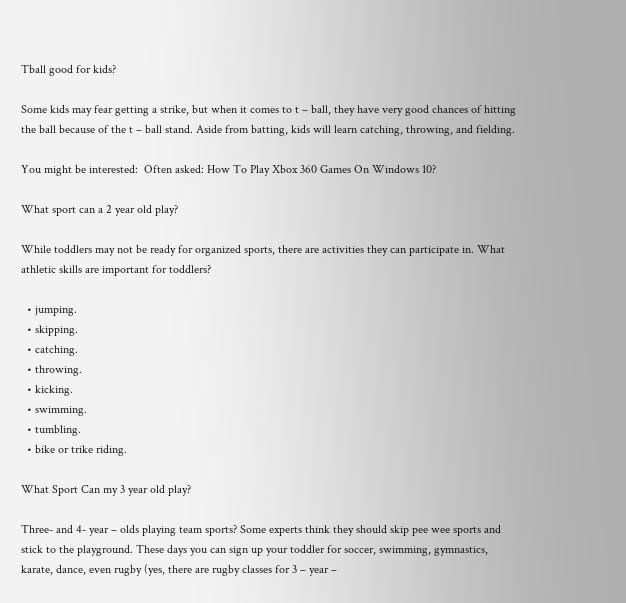Tball good for kids?

Some kids may fear getting a strike, but when it comes to t – ball, they have very good chances of hitting the ball because of the t – ball stand. Aside from batting, kids will learn catching, throwing, and fielding.

You might be interested:  Often asked: How To Play Xbox 360 Games On Windows 10?

What sport can a 2 year old play?

While toddlers may not be ready for organized sports, there are activities they can participate in. What athletic skills are important for toddlers?

  • jumping.
  • skipping.
  • catching.
  • throwing.
  • kicking.
  • swimming.
  • tumbling.
  • bike or trike riding.

What Sport Can my 3 year old play?

Three- and 4- year – olds playing team sports? Some experts think they should skip pee wee sports and stick to the playground. These days you can sign up your toddler for soccer, swimming, gymnastics, karate, dance, even rugby (yes, there are rugby classes for 3 – year –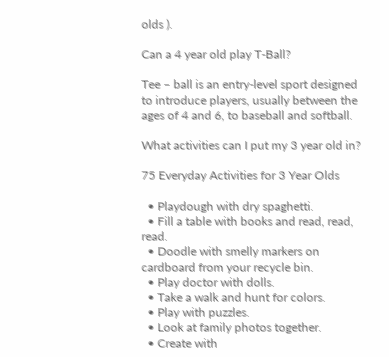olds ).

Can a 4 year old play T-Ball?

Tee – ball is an entry-level sport designed to introduce players, usually between the ages of 4 and 6, to baseball and softball.

What activities can I put my 3 year old in?

75 Everyday Activities for 3 Year Olds

  • Playdough with dry spaghetti.
  • Fill a table with books and read, read, read.
  • Doodle with smelly markers on cardboard from your recycle bin.
  • Play doctor with dolls.
  • Take a walk and hunt for colors.
  • Play with puzzles.
  • Look at family photos together.
  • Create with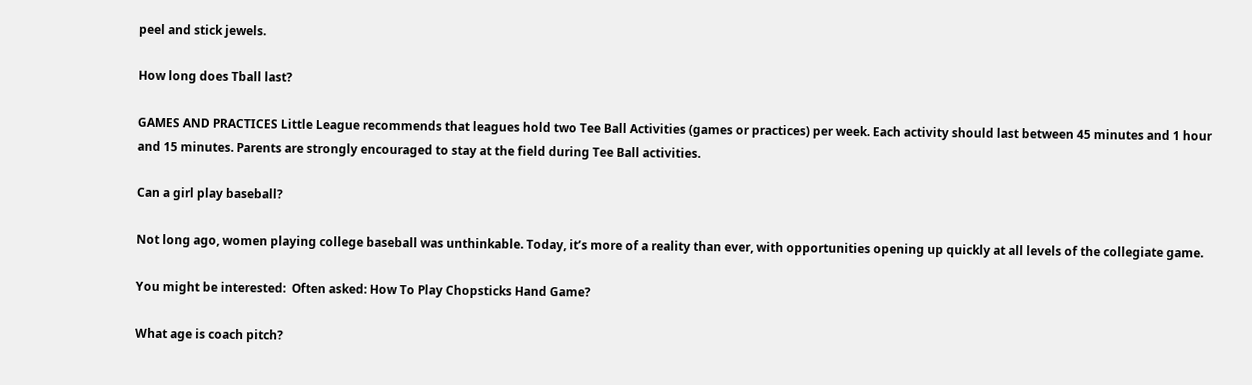peel and stick jewels.

How long does Tball last?

GAMES AND PRACTICES Little League recommends that leagues hold two Tee Ball Activities (games or practices) per week. Each activity should last between 45 minutes and 1 hour and 15 minutes. Parents are strongly encouraged to stay at the field during Tee Ball activities.

Can a girl play baseball?

Not long ago, women playing college baseball was unthinkable. Today, it’s more of a reality than ever, with opportunities opening up quickly at all levels of the collegiate game.

You might be interested:  Often asked: How To Play Chopsticks Hand Game?

What age is coach pitch?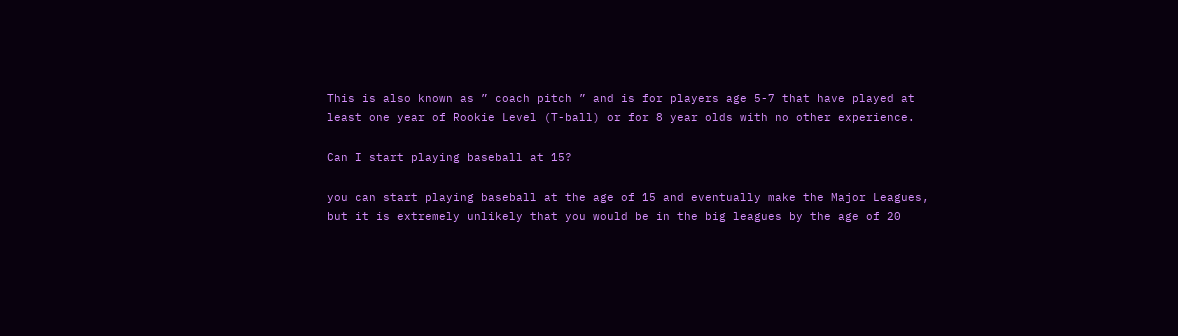This is also known as ” coach pitch ” and is for players age 5-7 that have played at least one year of Rookie Level (T-ball) or for 8 year olds with no other experience.

Can I start playing baseball at 15?

you can start playing baseball at the age of 15 and eventually make the Major Leagues, but it is extremely unlikely that you would be in the big leagues by the age of 20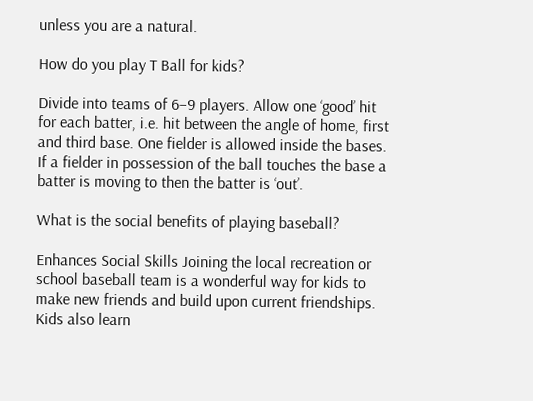unless you are a natural.

How do you play T Ball for kids?

Divide into teams of 6–9 players. Allow one ‘good’ hit for each batter, i.e. hit between the angle of home, first and third base. One fielder is allowed inside the bases. If a fielder in possession of the ball touches the base a batter is moving to then the batter is ‘out’.

What is the social benefits of playing baseball?

Enhances Social Skills Joining the local recreation or school baseball team is a wonderful way for kids to make new friends and build upon current friendships. Kids also learn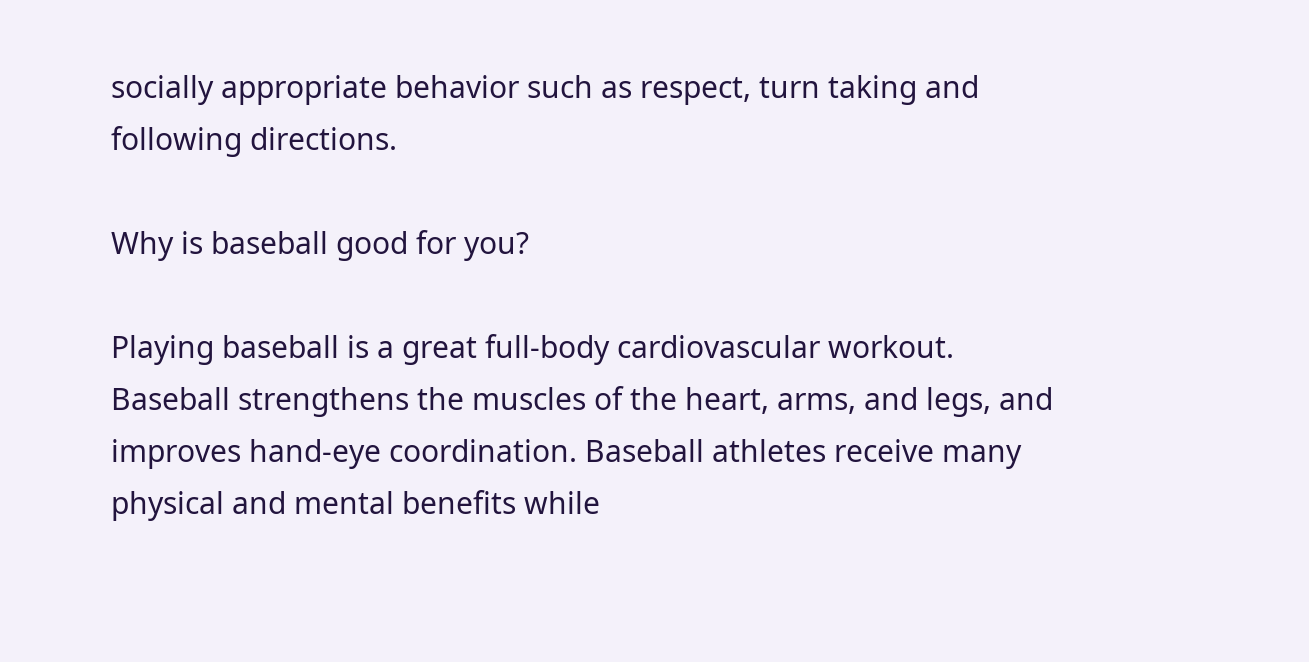socially appropriate behavior such as respect, turn taking and following directions.

Why is baseball good for you?

Playing baseball is a great full-body cardiovascular workout. Baseball strengthens the muscles of the heart, arms, and legs, and improves hand-eye coordination. Baseball athletes receive many physical and mental benefits while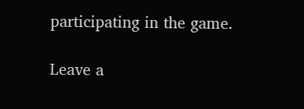participating in the game.

Leave a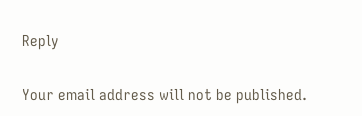Reply

Your email address will not be published.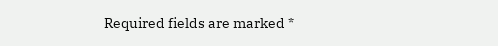Required fields are marked *